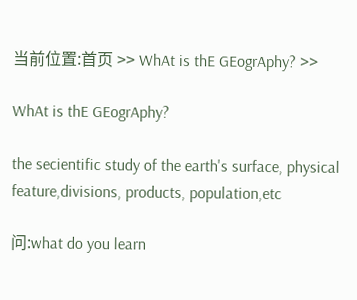当前位置:首页 >> WhAt is thE GEogrAphy? >>

WhAt is thE GEogrAphy?

the secientific study of the earth's surface, physical feature,divisions, products, population,etc

问:what do you learn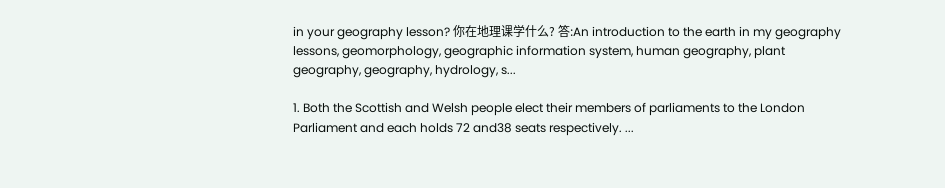in your geography lesson? 你在地理课学什么? 答:An introduction to the earth in my geography lessons, geomorphology, geographic information system, human geography, plant geography, geography, hydrology, s...

1. Both the Scottish and Welsh people elect their members of parliaments to the London Parliament and each holds 72 and38 seats respectively. ...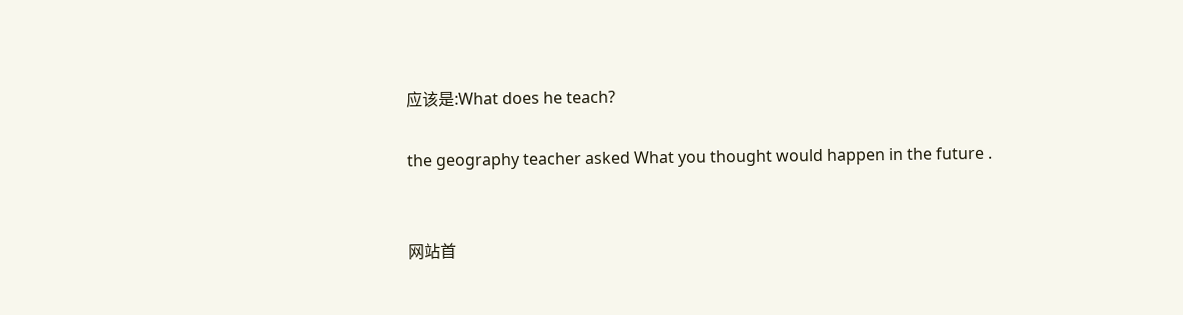应该是:What does he teach?

the geography teacher asked What you thought would happen in the future .


网站首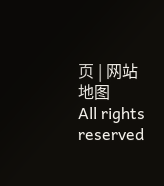页 | 网站地图
All rights reserved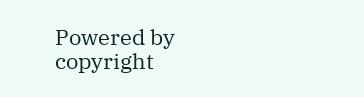Powered by
copyright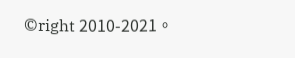©right 2010-2021。